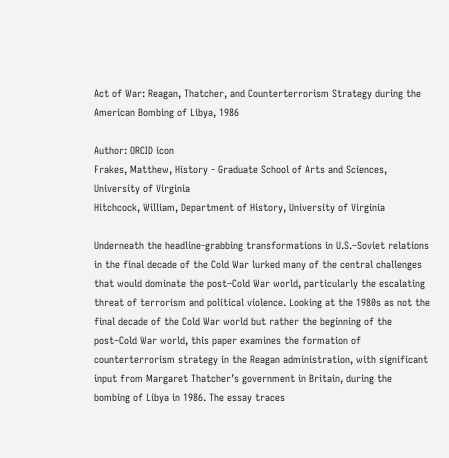Act of War: Reagan, Thatcher, and Counterterrorism Strategy during the American Bombing of Libya, 1986

Author: ORCID icon
Frakes, Matthew, History - Graduate School of Arts and Sciences, University of Virginia
Hitchcock, William, Department of History, University of Virginia

Underneath the headline-grabbing transformations in U.S.–Soviet relations in the final decade of the Cold War lurked many of the central challenges that would dominate the post–Cold War world, particularly the escalating threat of terrorism and political violence. Looking at the 1980s as not the final decade of the Cold War world but rather the beginning of the post–Cold War world, this paper examines the formation of counterterrorism strategy in the Reagan administration, with significant input from Margaret Thatcher’s government in Britain, during the bombing of Libya in 1986. The essay traces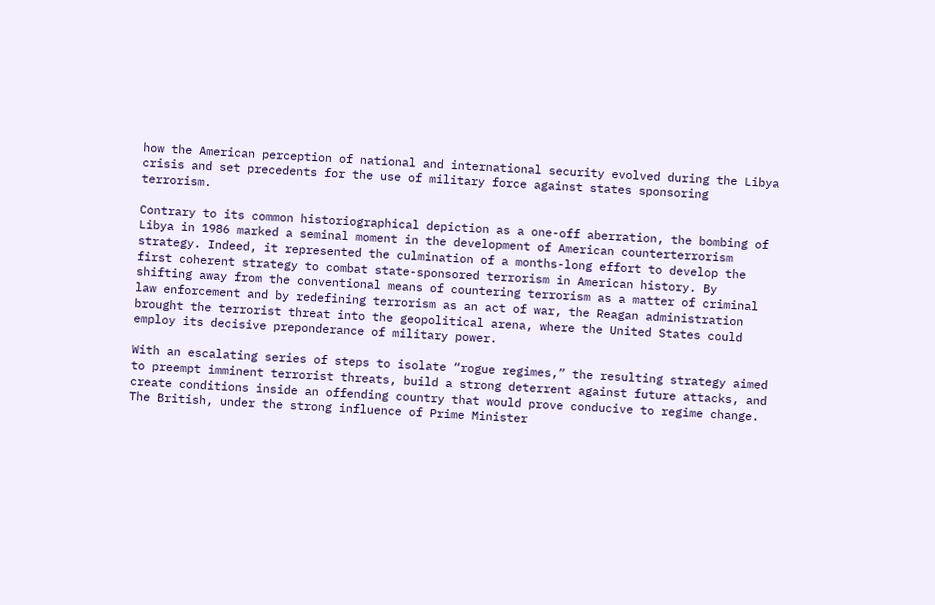how the American perception of national and international security evolved during the Libya crisis and set precedents for the use of military force against states sponsoring terrorism.

Contrary to its common historiographical depiction as a one-off aberration, the bombing of Libya in 1986 marked a seminal moment in the development of American counterterrorism strategy. Indeed, it represented the culmination of a months-long effort to develop the first coherent strategy to combat state-sponsored terrorism in American history. By shifting away from the conventional means of countering terrorism as a matter of criminal law enforcement and by redefining terrorism as an act of war, the Reagan administration brought the terrorist threat into the geopolitical arena, where the United States could employ its decisive preponderance of military power.

With an escalating series of steps to isolate “rogue regimes,” the resulting strategy aimed to preempt imminent terrorist threats, build a strong deterrent against future attacks, and create conditions inside an offending country that would prove conducive to regime change. The British, under the strong influence of Prime Minister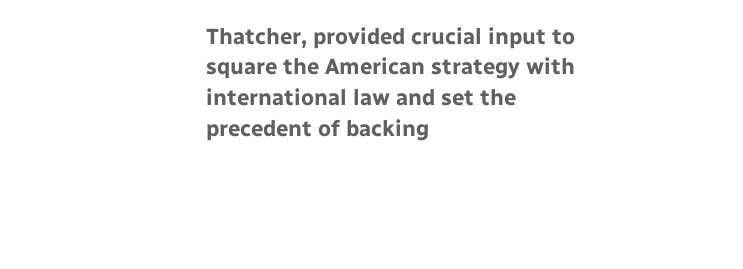Thatcher, provided crucial input to square the American strategy with international law and set the precedent of backing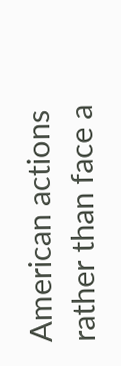American actions rather than face a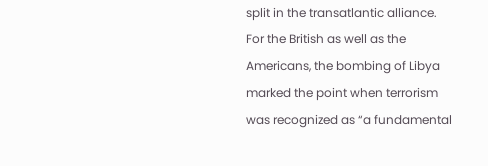split in the transatlantic alliance. For the British as well as the Americans, the bombing of Libya marked the point when terrorism was recognized as “a fundamental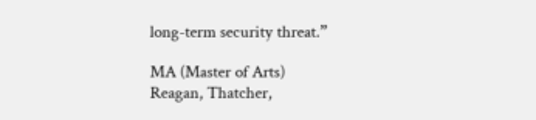long-term security threat.”

MA (Master of Arts)
Reagan, Thatcher,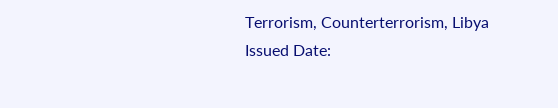Terrorism, Counterterrorism, Libya
Issued Date: